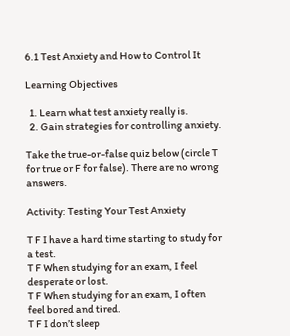6.1 Test Anxiety and How to Control It

Learning Objectives

  1. Learn what test anxiety really is.
  2. Gain strategies for controlling anxiety.

Take the true-or-false quiz below (circle T for true or F for false). There are no wrong answers.

Activity: Testing Your Test Anxiety

T F I have a hard time starting to study for a test.
T F When studying for an exam, I feel desperate or lost.
T F When studying for an exam, I often feel bored and tired.
T F I don’t sleep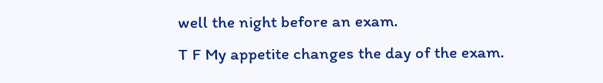well the night before an exam.
T F My appetite changes the day of the exam.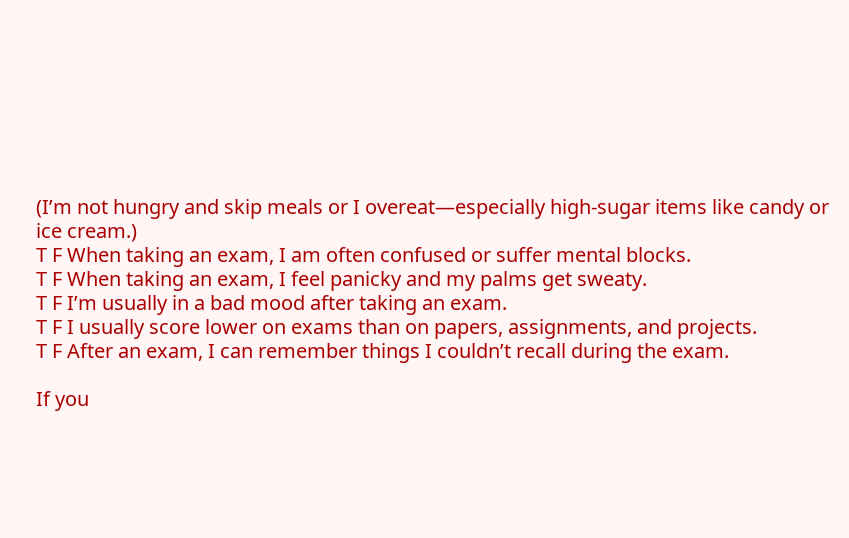(I’m not hungry and skip meals or I overeat—especially high-sugar items like candy or ice cream.)
T F When taking an exam, I am often confused or suffer mental blocks.
T F When taking an exam, I feel panicky and my palms get sweaty.
T F I’m usually in a bad mood after taking an exam.
T F I usually score lower on exams than on papers, assignments, and projects.
T F After an exam, I can remember things I couldn’t recall during the exam.

If you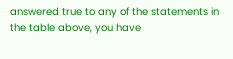answered true to any of the statements in the table above, you have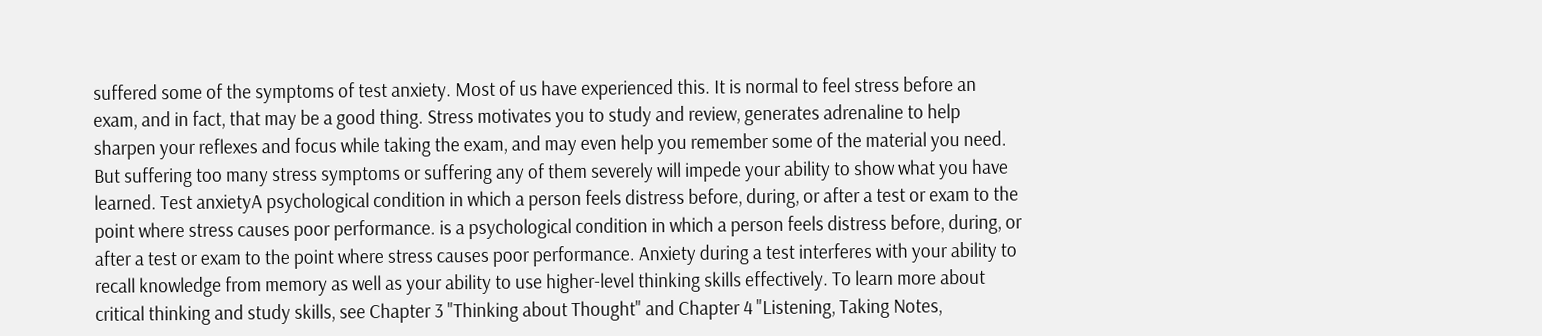suffered some of the symptoms of test anxiety. Most of us have experienced this. It is normal to feel stress before an exam, and in fact, that may be a good thing. Stress motivates you to study and review, generates adrenaline to help sharpen your reflexes and focus while taking the exam, and may even help you remember some of the material you need. But suffering too many stress symptoms or suffering any of them severely will impede your ability to show what you have learned. Test anxietyA psychological condition in which a person feels distress before, during, or after a test or exam to the point where stress causes poor performance. is a psychological condition in which a person feels distress before, during, or after a test or exam to the point where stress causes poor performance. Anxiety during a test interferes with your ability to recall knowledge from memory as well as your ability to use higher-level thinking skills effectively. To learn more about critical thinking and study skills, see Chapter 3 "Thinking about Thought" and Chapter 4 "Listening, Taking Notes,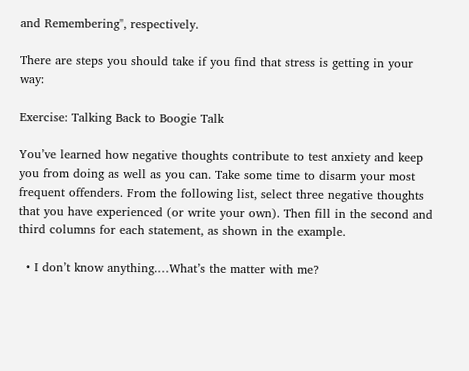and Remembering", respectively.

There are steps you should take if you find that stress is getting in your way:

Exercise: Talking Back to Boogie Talk

You’ve learned how negative thoughts contribute to test anxiety and keep you from doing as well as you can. Take some time to disarm your most frequent offenders. From the following list, select three negative thoughts that you have experienced (or write your own). Then fill in the second and third columns for each statement, as shown in the example.

  • I don’t know anything.…What’s the matter with me?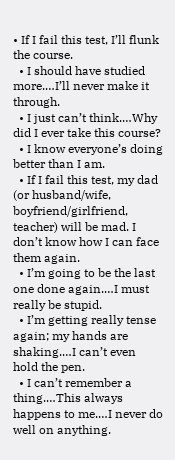• If I fail this test, I’ll flunk the course.
  • I should have studied more.…I’ll never make it through.
  • I just can’t think.…Why did I ever take this course?
  • I know everyone’s doing better than I am.
  • If I fail this test, my dad (or husband/wife, boyfriend/girlfriend, teacher) will be mad. I don’t know how I can face them again.
  • I’m going to be the last one done again.…I must really be stupid.
  • I’m getting really tense again; my hands are shaking.…I can’t even hold the pen.
  • I can’t remember a thing.…This always happens to me.…I never do well on anything.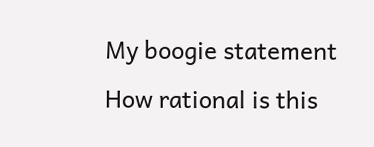My boogie statement How rational is this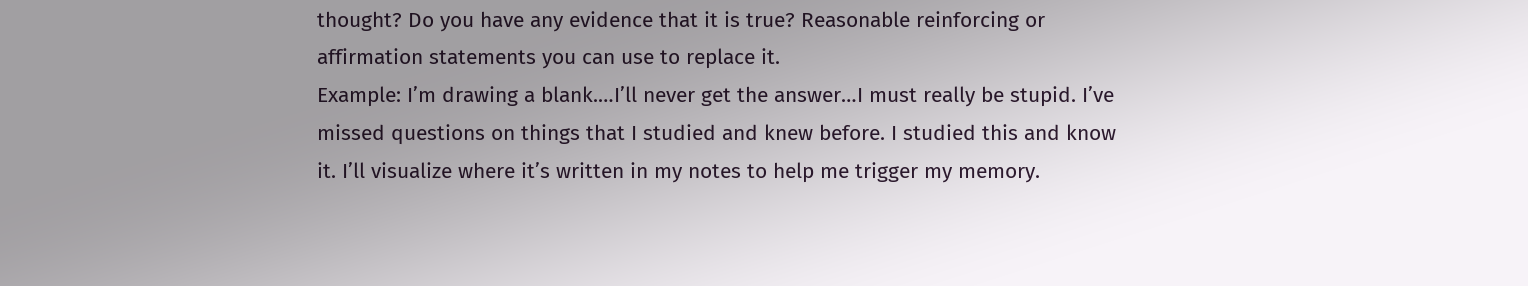thought? Do you have any evidence that it is true? Reasonable reinforcing or affirmation statements you can use to replace it.
Example: I’m drawing a blank.…I’ll never get the answer…I must really be stupid. I’ve missed questions on things that I studied and knew before. I studied this and know it. I’ll visualize where it’s written in my notes to help me trigger my memory.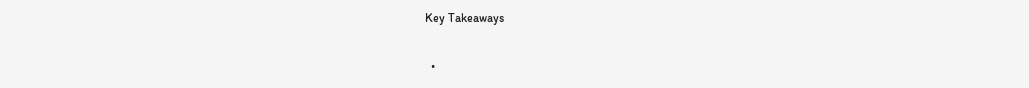Key Takeaways

  •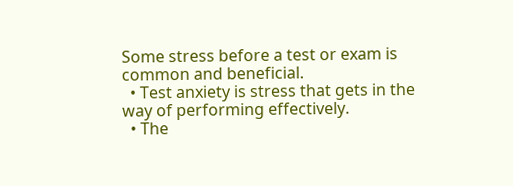Some stress before a test or exam is common and beneficial.
  • Test anxiety is stress that gets in the way of performing effectively.
  • The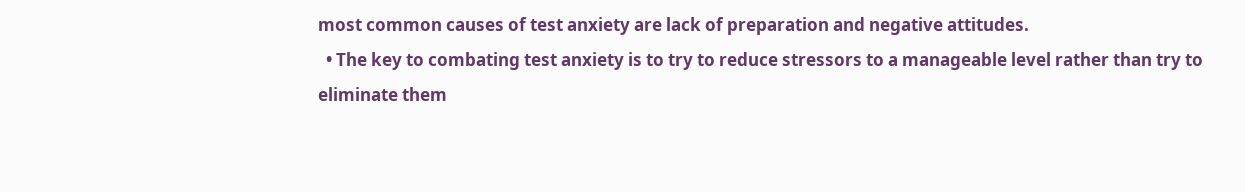most common causes of test anxiety are lack of preparation and negative attitudes.
  • The key to combating test anxiety is to try to reduce stressors to a manageable level rather than try to eliminate them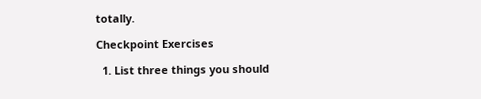totally.

Checkpoint Exercises

  1. List three things you should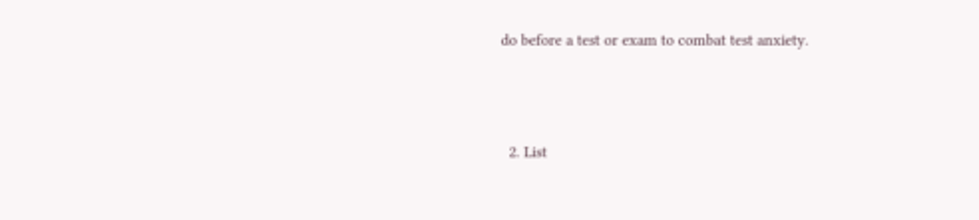do before a test or exam to combat test anxiety.




  2. List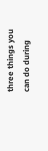three things you can do during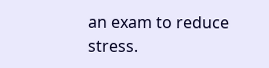an exam to reduce stress.